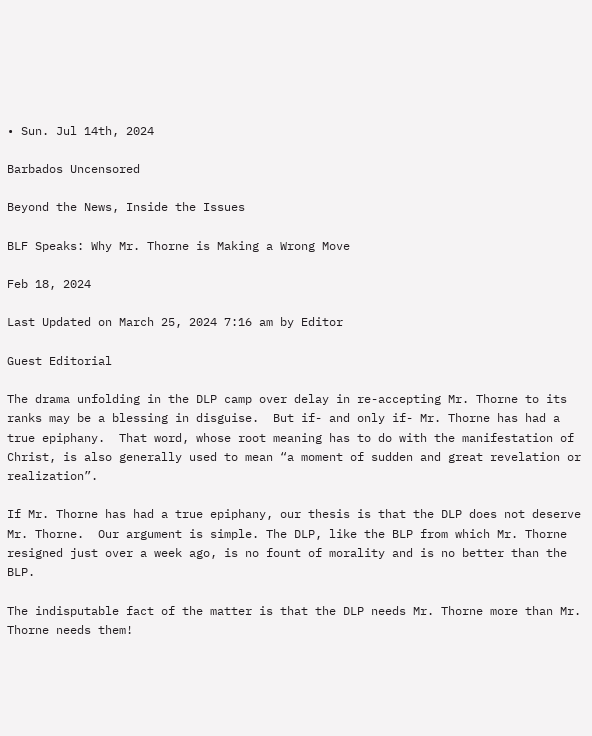• Sun. Jul 14th, 2024

Barbados Uncensored

Beyond the News, Inside the Issues

BLF Speaks: Why Mr. Thorne is Making a Wrong Move

Feb 18, 2024

Last Updated on March 25, 2024 7:16 am by Editor

Guest Editorial

The drama unfolding in the DLP camp over delay in re-accepting Mr. Thorne to its ranks may be a blessing in disguise.  But if- and only if- Mr. Thorne has had a true epiphany.  That word, whose root meaning has to do with the manifestation of Christ, is also generally used to mean “a moment of sudden and great revelation or realization”.

If Mr. Thorne has had a true epiphany, our thesis is that the DLP does not deserve Mr. Thorne.  Our argument is simple. The DLP, like the BLP from which Mr. Thorne resigned just over a week ago, is no fount of morality and is no better than the BLP.

The indisputable fact of the matter is that the DLP needs Mr. Thorne more than Mr. Thorne needs them!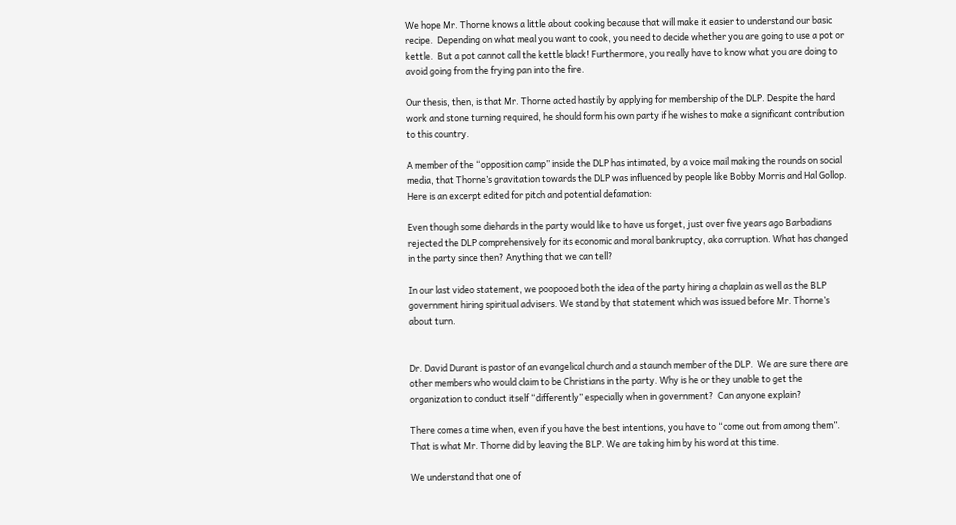We hope Mr. Thorne knows a little about cooking because that will make it easier to understand our basic recipe.  Depending on what meal you want to cook, you need to decide whether you are going to use a pot or kettle.  But a pot cannot call the kettle black! Furthermore, you really have to know what you are doing to avoid going from the frying pan into the fire.

Our thesis, then, is that Mr. Thorne acted hastily by applying for membership of the DLP. Despite the hard work and stone turning required, he should form his own party if he wishes to make a significant contribution to this country.

A member of the “opposition camp” inside the DLP has intimated, by a voice mail making the rounds on social media, that Thorne’s gravitation towards the DLP was influenced by people like Bobby Morris and Hal Gollop.  Here is an excerpt edited for pitch and potential defamation:

Even though some diehards in the party would like to have us forget, just over five years ago Barbadians rejected the DLP comprehensively for its economic and moral bankruptcy, aka corruption. What has changed in the party since then? Anything that we can tell?

In our last video statement, we poopooed both the idea of the party hiring a chaplain as well as the BLP government hiring spiritual advisers. We stand by that statement which was issued before Mr. Thorne’s about turn.


Dr. David Durant is pastor of an evangelical church and a staunch member of the DLP.  We are sure there are other members who would claim to be Christians in the party. Why is he or they unable to get the organization to conduct itself “differently” especially when in government?  Can anyone explain?

There comes a time when, even if you have the best intentions, you have to “come out from among them”. That is what Mr. Thorne did by leaving the BLP. We are taking him by his word at this time.

We understand that one of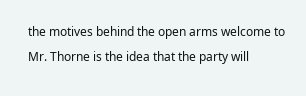the motives behind the open arms welcome to Mr. Thorne is the idea that the party will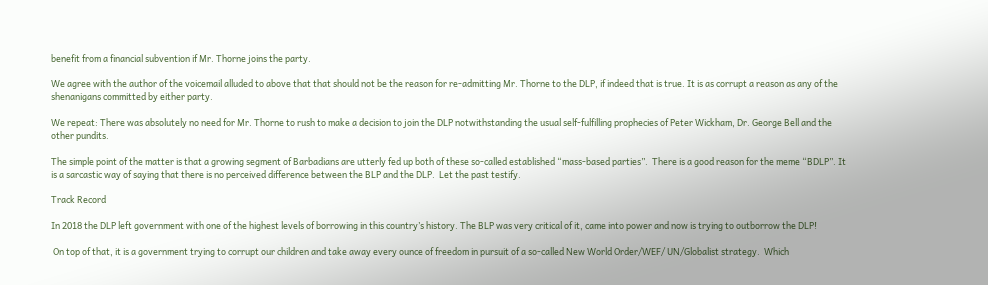benefit from a financial subvention if Mr. Thorne joins the party.

We agree with the author of the voicemail alluded to above that that should not be the reason for re-admitting Mr. Thorne to the DLP, if indeed that is true. It is as corrupt a reason as any of the shenanigans committed by either party.

We repeat: There was absolutely no need for Mr. Thorne to rush to make a decision to join the DLP notwithstanding the usual self-fulfilling prophecies of Peter Wickham, Dr. George Bell and the other pundits.

The simple point of the matter is that a growing segment of Barbadians are utterly fed up both of these so-called established “mass-based parties”.  There is a good reason for the meme “BDLP”. It is a sarcastic way of saying that there is no perceived difference between the BLP and the DLP.  Let the past testify.

Track Record

In 2018 the DLP left government with one of the highest levels of borrowing in this country’s history. The BLP was very critical of it, came into power and now is trying to outborrow the DLP!

 On top of that, it is a government trying to corrupt our children and take away every ounce of freedom in pursuit of a so-called New World Order/WEF/ UN/Globalist strategy.  Which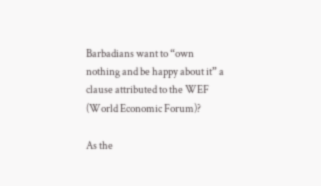Barbadians want to “own nothing and be happy about it” a clause attributed to the WEF (World Economic Forum)?

As the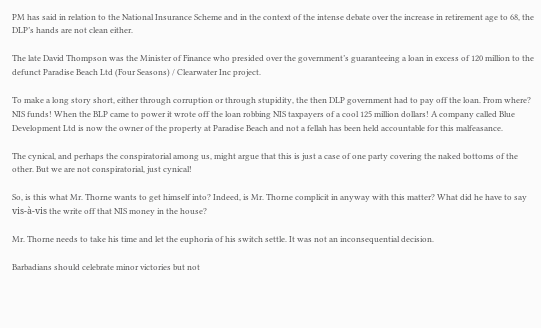PM has said in relation to the National Insurance Scheme and in the context of the intense debate over the increase in retirement age to 68, the DLP’s hands are not clean either.

The late David Thompson was the Minister of Finance who presided over the government’s guaranteeing a loan in excess of 120 million to the defunct Paradise Beach Ltd (Four Seasons) / Clearwater Inc project.

To make a long story short, either through corruption or through stupidity, the then DLP government had to pay off the loan. From where? NIS funds! When the BLP came to power it wrote off the loan robbing NIS taxpayers of a cool 125 million dollars! A company called Blue Development Ltd is now the owner of the property at Paradise Beach and not a fellah has been held accountable for this malfeasance.

The cynical, and perhaps the conspiratorial among us, might argue that this is just a case of one party covering the naked bottoms of the other. But we are not conspiratorial, just cynical!

So, is this what Mr. Thorne wants to get himself into? Indeed, is Mr. Thorne complicit in anyway with this matter? What did he have to say vis-à-vis the write off that NIS money in the house?

Mr. Thorne needs to take his time and let the euphoria of his switch settle. It was not an inconsequential decision.

Barbadians should celebrate minor victories but not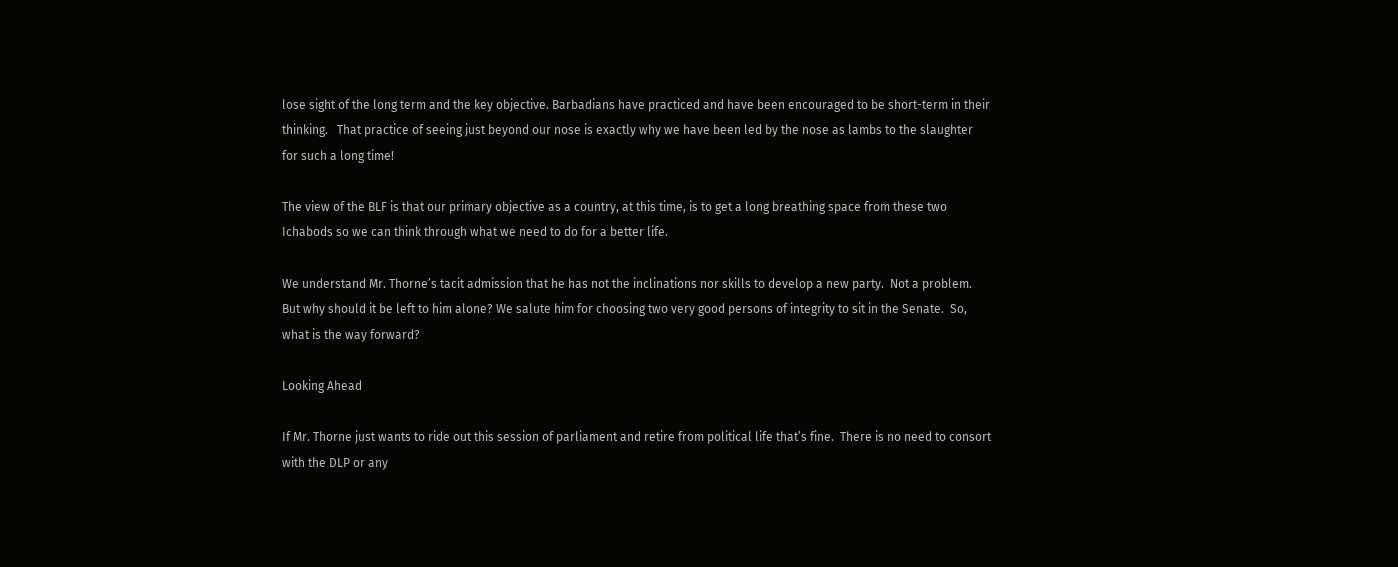lose sight of the long term and the key objective. Barbadians have practiced and have been encouraged to be short-term in their thinking.   That practice of seeing just beyond our nose is exactly why we have been led by the nose as lambs to the slaughter for such a long time!

The view of the BLF is that our primary objective as a country, at this time, is to get a long breathing space from these two Ichabods so we can think through what we need to do for a better life.

We understand Mr. Thorne’s tacit admission that he has not the inclinations nor skills to develop a new party.  Not a problem. But why should it be left to him alone? We salute him for choosing two very good persons of integrity to sit in the Senate.  So, what is the way forward?

Looking Ahead

If Mr. Thorne just wants to ride out this session of parliament and retire from political life that’s fine.  There is no need to consort with the DLP or any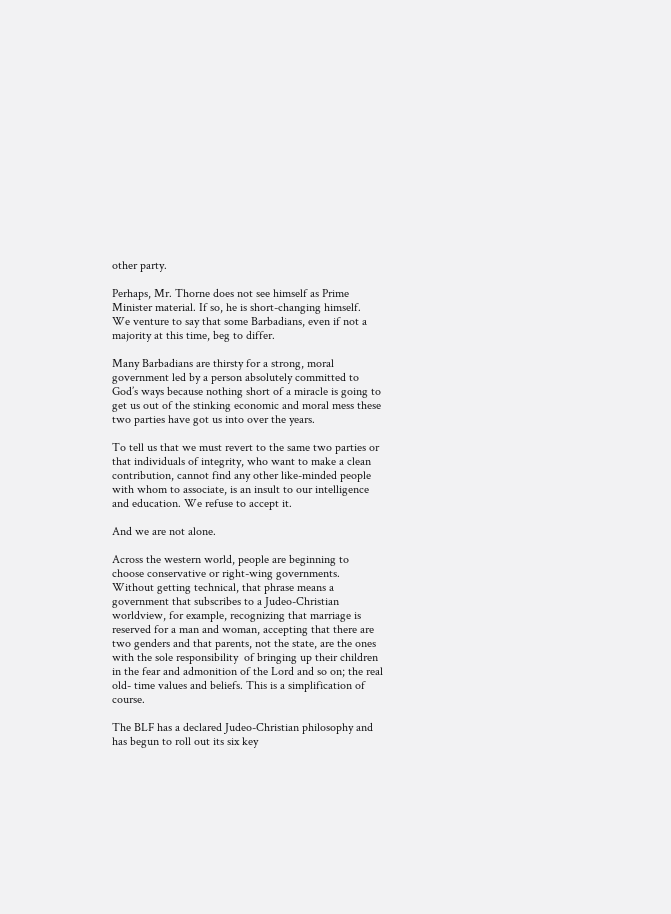other party.

Perhaps, Mr. Thorne does not see himself as Prime Minister material. If so, he is short-changing himself.  We venture to say that some Barbadians, even if not a majority at this time, beg to differ.

Many Barbadians are thirsty for a strong, moral government led by a person absolutely committed to God’s ways because nothing short of a miracle is going to get us out of the stinking economic and moral mess these two parties have got us into over the years.

To tell us that we must revert to the same two parties or that individuals of integrity, who want to make a clean contribution, cannot find any other like-minded people with whom to associate, is an insult to our intelligence and education. We refuse to accept it.

And we are not alone.

Across the western world, people are beginning to choose conservative or right-wing governments. Without getting technical, that phrase means a government that subscribes to a Judeo-Christian worldview, for example, recognizing that marriage is reserved for a man and woman, accepting that there are two genders and that parents, not the state, are the ones with the sole responsibility  of bringing up their children in the fear and admonition of the Lord and so on; the real old- time values and beliefs. This is a simplification of course.

The BLF has a declared Judeo-Christian philosophy and has begun to roll out its six key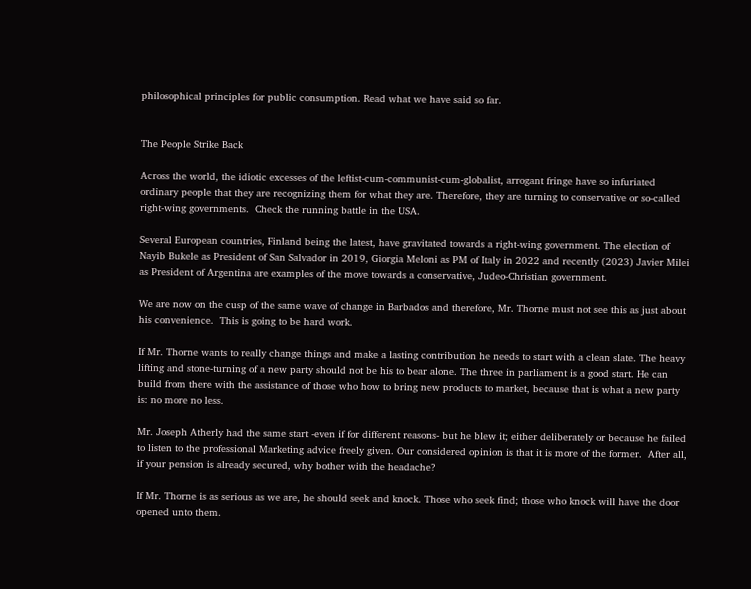philosophical principles for public consumption. Read what we have said so far.


The People Strike Back

Across the world, the idiotic excesses of the leftist-cum-communist-cum-globalist, arrogant fringe have so infuriated ordinary people that they are recognizing them for what they are. Therefore, they are turning to conservative or so-called right-wing governments.  Check the running battle in the USA.

Several European countries, Finland being the latest, have gravitated towards a right-wing government. The election of Nayib Bukele as President of San Salvador in 2019, Giorgia Meloni as PM of Italy in 2022 and recently (2023) Javier Milei as President of Argentina are examples of the move towards a conservative, Judeo-Christian government.

We are now on the cusp of the same wave of change in Barbados and therefore, Mr. Thorne must not see this as just about his convenience.  This is going to be hard work.

If Mr. Thorne wants to really change things and make a lasting contribution he needs to start with a clean slate. The heavy lifting and stone-turning of a new party should not be his to bear alone. The three in parliament is a good start. He can build from there with the assistance of those who how to bring new products to market, because that is what a new party is: no more no less.

Mr. Joseph Atherly had the same start -even if for different reasons- but he blew it; either deliberately or because he failed to listen to the professional Marketing advice freely given. Our considered opinion is that it is more of the former.  After all, if your pension is already secured, why bother with the headache?

If Mr. Thorne is as serious as we are, he should seek and knock. Those who seek find; those who knock will have the door opened unto them.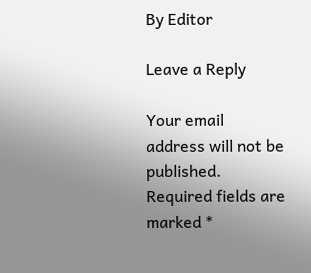By Editor

Leave a Reply

Your email address will not be published. Required fields are marked *